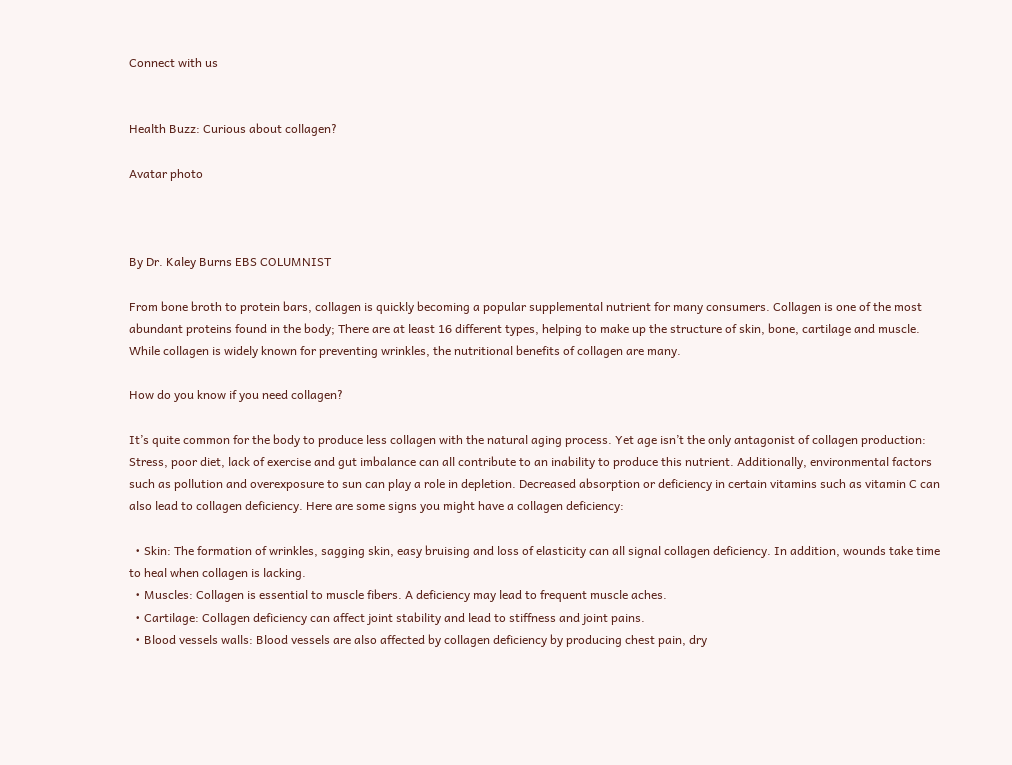Connect with us


Health Buzz: Curious about collagen?

Avatar photo



By Dr. Kaley Burns EBS COLUMNIST

From bone broth to protein bars, collagen is quickly becoming a popular supplemental nutrient for many consumers. Collagen is one of the most abundant proteins found in the body; There are at least 16 different types, helping to make up the structure of skin, bone, cartilage and muscle. While collagen is widely known for preventing wrinkles, the nutritional benefits of collagen are many.

How do you know if you need collagen?

It’s quite common for the body to produce less collagen with the natural aging process. Yet age isn’t the only antagonist of collagen production: Stress, poor diet, lack of exercise and gut imbalance can all contribute to an inability to produce this nutrient. Additionally, environmental factors such as pollution and overexposure to sun can play a role in depletion. Decreased absorption or deficiency in certain vitamins such as vitamin C can also lead to collagen deficiency. Here are some signs you might have a collagen deficiency:

  • Skin: The formation of wrinkles, sagging skin, easy bruising and loss of elasticity can all signal collagen deficiency. In addition, wounds take time to heal when collagen is lacking.
  • Muscles: Collagen is essential to muscle fibers. A deficiency may lead to frequent muscle aches.
  • Cartilage: Collagen deficiency can affect joint stability and lead to stiffness and joint pains.
  • Blood vessels walls: Blood vessels are also affected by collagen deficiency by producing chest pain, dry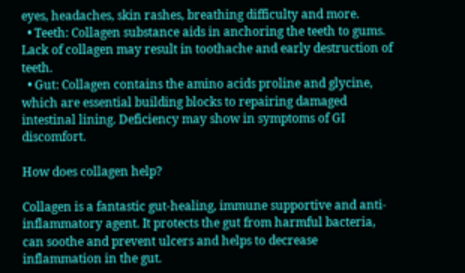eyes, headaches, skin rashes, breathing difficulty and more.
  • Teeth: Collagen substance aids in anchoring the teeth to gums. Lack of collagen may result in toothache and early destruction of teeth.
  • Gut: Collagen contains the amino acids proline and glycine, which are essential building blocks to repairing damaged intestinal lining. Deficiency may show in symptoms of GI discomfort.

How does collagen help?

Collagen is a fantastic gut-healing, immune supportive and anti-inflammatory agent. It protects the gut from harmful bacteria, can soothe and prevent ulcers and helps to decrease inflammation in the gut.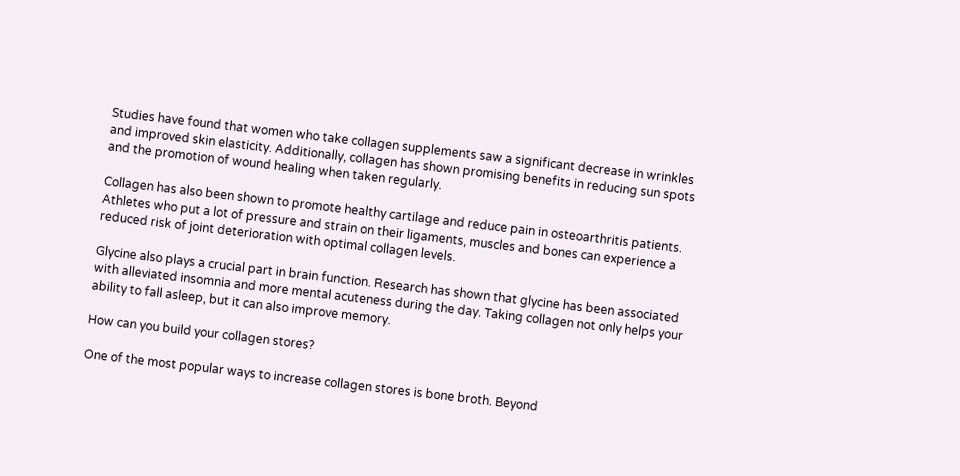Studies have found that women who take collagen supplements saw a significant decrease in wrinkles and improved skin elasticity. Additionally, collagen has shown promising benefits in reducing sun spots and the promotion of wound healing when taken regularly.

Collagen has also been shown to promote healthy cartilage and reduce pain in osteoarthritis patients. Athletes who put a lot of pressure and strain on their ligaments, muscles and bones can experience a reduced risk of joint deterioration with optimal collagen levels.

Glycine also plays a crucial part in brain function. Research has shown that glycine has been associated with alleviated insomnia and more mental acuteness during the day. Taking collagen not only helps your ability to fall asleep, but it can also improve memory.

How can you build your collagen stores?

One of the most popular ways to increase collagen stores is bone broth. Beyond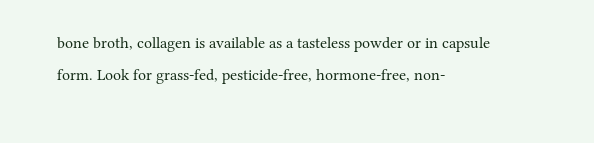bone broth, collagen is available as a tasteless powder or in capsule form. Look for grass-fed, pesticide-free, hormone-free, non-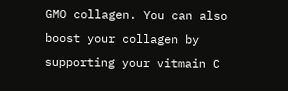GMO collagen. You can also boost your collagen by supporting your vitmain C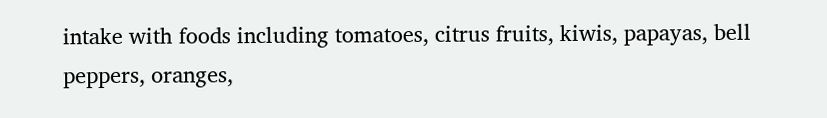intake with foods including tomatoes, citrus fruits, kiwis, papayas, bell peppers, oranges,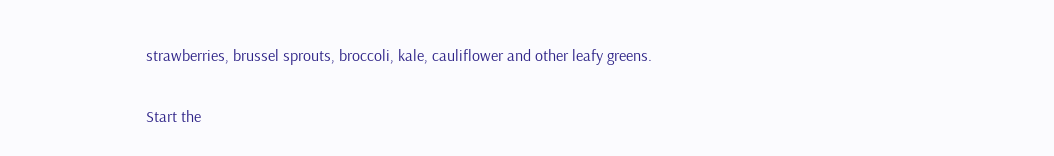strawberries, brussel sprouts, broccoli, kale, cauliflower and other leafy greens.

Start the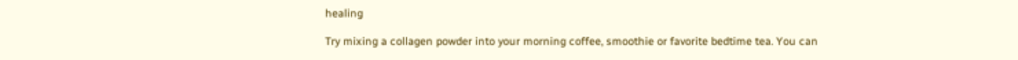healing

Try mixing a collagen powder into your morning coffee, smoothie or favorite bedtime tea. You can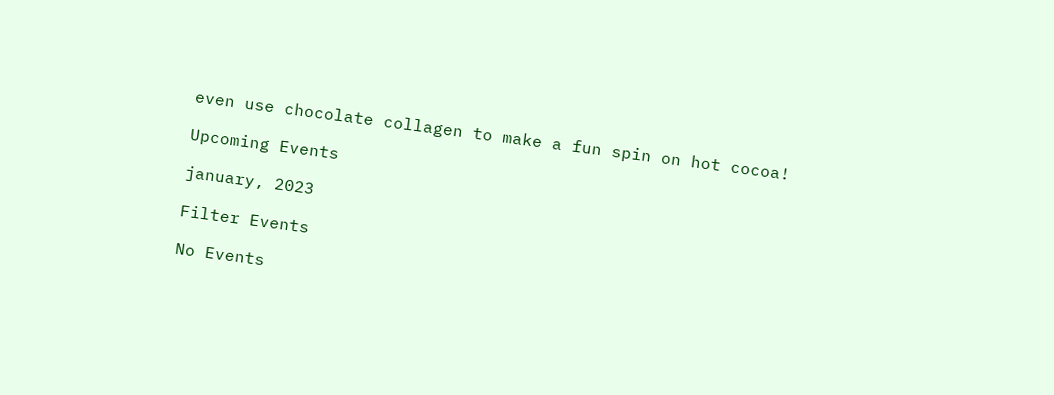even use chocolate collagen to make a fun spin on hot cocoa!

Upcoming Events

january, 2023

Filter Events

No Events